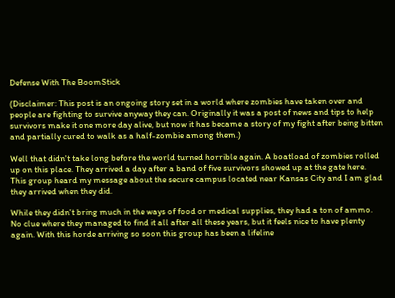Defense With The BoomStick

(Disclaimer: This post is an ongoing story set in a world where zombies have taken over and people are fighting to survive anyway they can. Originally it was a post of news and tips to help survivors make it one more day alive, but now it has became a story of my fight after being bitten and partially cured to walk as a half-zombie among them.)

Well that didn't take long before the world turned horrible again. A boatload of zombies rolled up on this place. They arrived a day after a band of five survivors showed up at the gate here. This group heard my message about the secure campus located near Kansas City and I am glad they arrived when they did.

While they didn't bring much in the ways of food or medical supplies, they had a ton of ammo. No clue where they managed to find it all after all these years, but it feels nice to have plenty again. With this horde arriving so soon this group has been a lifeline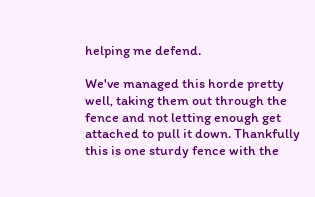helping me defend.

We've managed this horde pretty well, taking them out through the fence and not letting enough get attached to pull it down. Thankfully this is one sturdy fence with the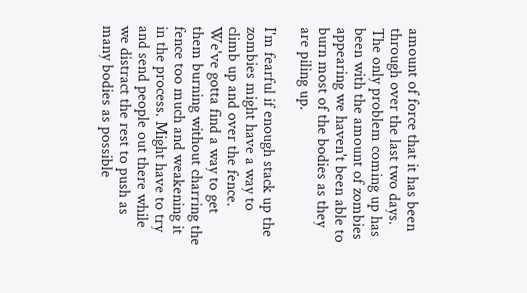amount of force that it has been through over the last two days. The only problem coming up has been with the amount of zombies appearing we haven't been able to burn most of the bodies as they are piling up.

I'm fearful if enough stack up the zombies might have a way to climb up and over the fence. We've gotta find a way to get them burning without charring the fence too much and weakening it in the process. Might have to try and send people out there while we distract the rest to push as many bodies as possible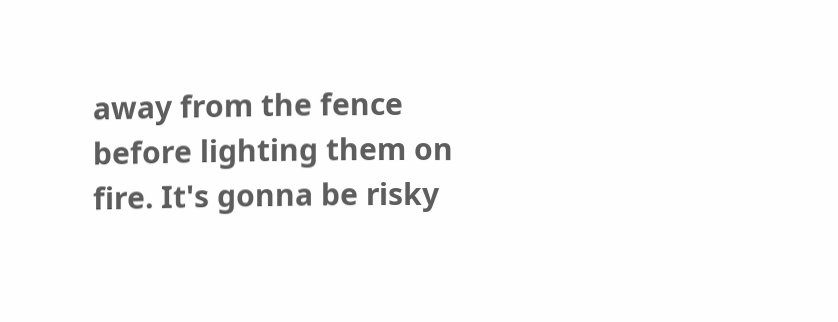away from the fence before lighting them on fire. It's gonna be risky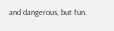and dangerous, but fun.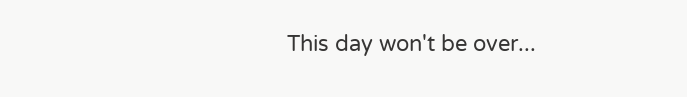This day won't be over...